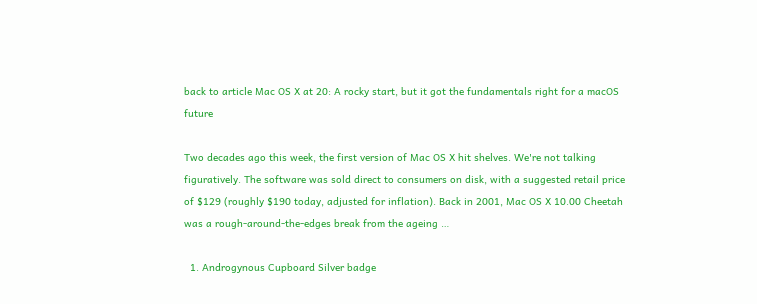back to article Mac OS X at 20: A rocky start, but it got the fundamentals right for a macOS future

Two decades ago this week, the first version of Mac OS X hit shelves. We're not talking figuratively. The software was sold direct to consumers on disk, with a suggested retail price of $129 (roughly $190 today, adjusted for inflation). Back in 2001, Mac OS X 10.00 Cheetah was a rough-around-the-edges break from the ageing …

  1. Androgynous Cupboard Silver badge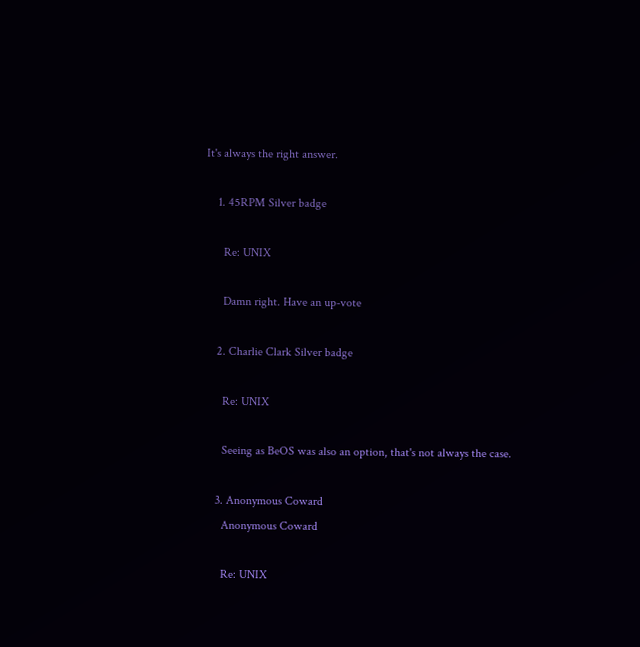It's always the right answer.

    1. 45RPM Silver badge

      Re: UNIX

      Damn right. Have an up-vote

    2. Charlie Clark Silver badge

      Re: UNIX

      Seeing as BeOS was also an option, that's not always the case.

    3. Anonymous Coward
      Anonymous Coward

      Re: UNIX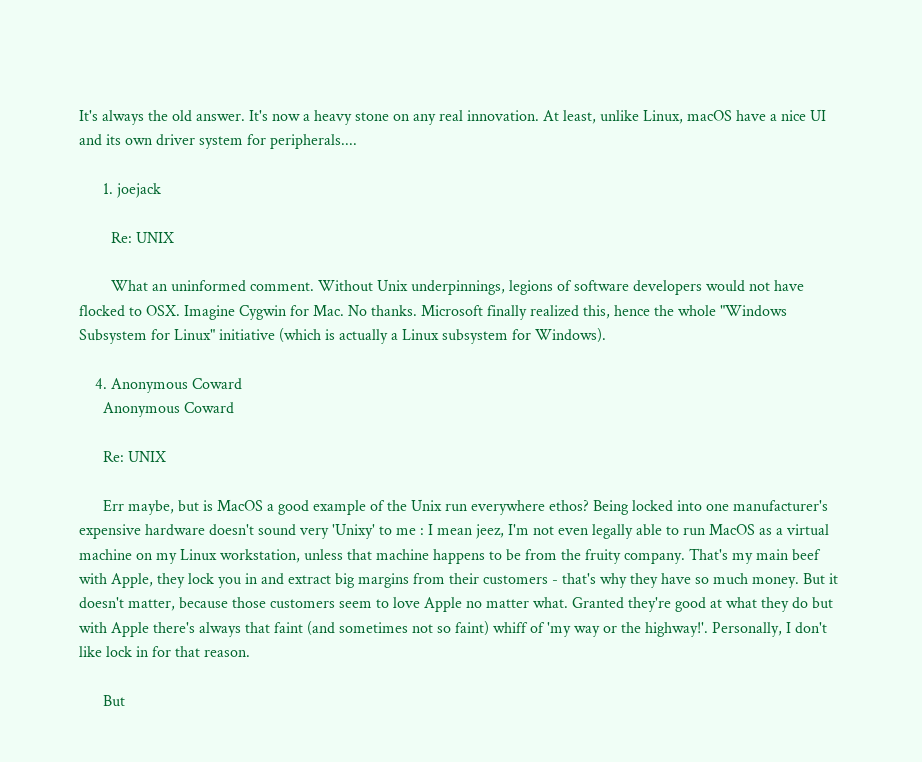It's always the old answer. It's now a heavy stone on any real innovation. At least, unlike Linux, macOS have a nice UI and its own driver system for peripherals....

      1. joejack

        Re: UNIX

        What an uninformed comment. Without Unix underpinnings, legions of software developers would not have flocked to OSX. Imagine Cygwin for Mac. No thanks. Microsoft finally realized this, hence the whole "Windows Subsystem for Linux" initiative (which is actually a Linux subsystem for Windows).

    4. Anonymous Coward
      Anonymous Coward

      Re: UNIX

      Err maybe, but is MacOS a good example of the Unix run everywhere ethos? Being locked into one manufacturer's expensive hardware doesn't sound very 'Unixy' to me : I mean jeez, I'm not even legally able to run MacOS as a virtual machine on my Linux workstation, unless that machine happens to be from the fruity company. That's my main beef with Apple, they lock you in and extract big margins from their customers - that's why they have so much money. But it doesn't matter, because those customers seem to love Apple no matter what. Granted they're good at what they do but with Apple there's always that faint (and sometimes not so faint) whiff of 'my way or the highway!'. Personally, I don't like lock in for that reason.

      But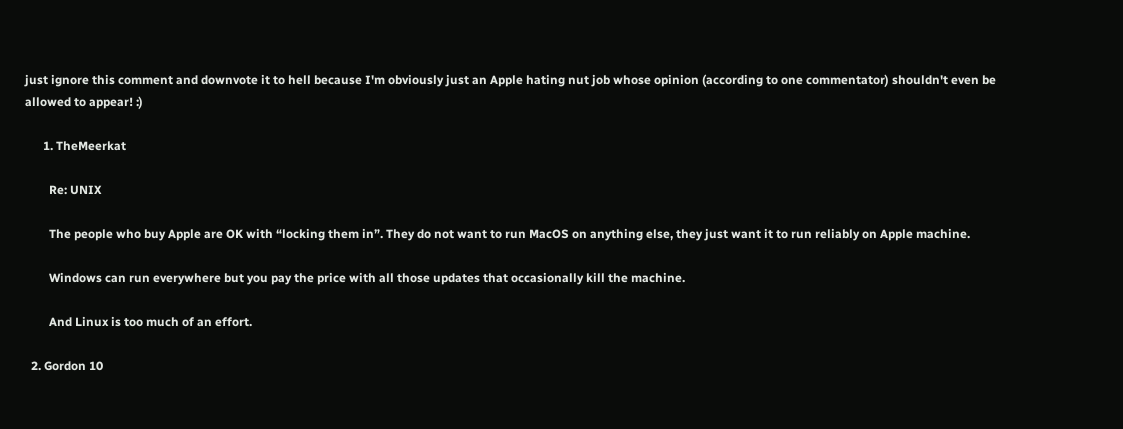just ignore this comment and downvote it to hell because I'm obviously just an Apple hating nut job whose opinion (according to one commentator) shouldn't even be allowed to appear! :)

      1. TheMeerkat

        Re: UNIX

        The people who buy Apple are OK with “locking them in”. They do not want to run MacOS on anything else, they just want it to run reliably on Apple machine.

        Windows can run everywhere but you pay the price with all those updates that occasionally kill the machine.

        And Linux is too much of an effort.

  2. Gordon 10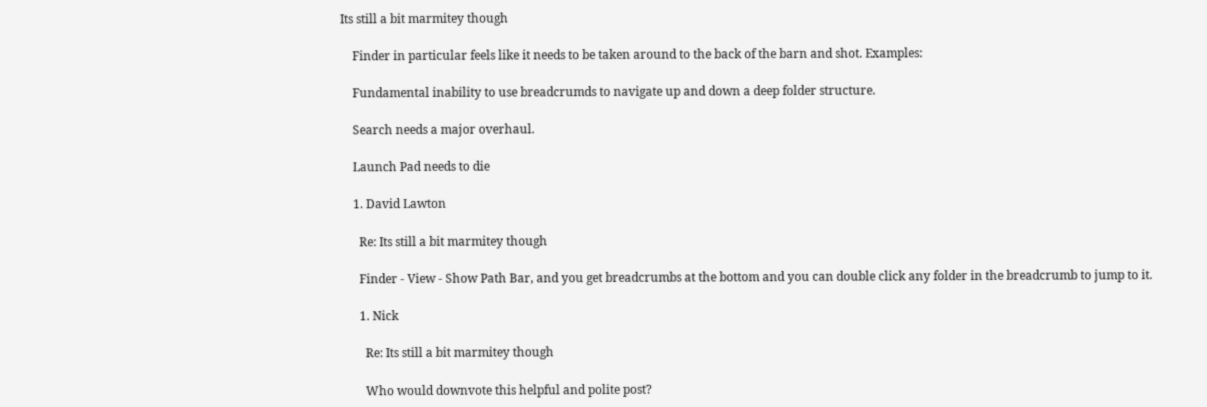Its still a bit marmitey though

    Finder in particular feels like it needs to be taken around to the back of the barn and shot. Examples:

    Fundamental inability to use breadcrumds to navigate up and down a deep folder structure.

    Search needs a major overhaul.

    Launch Pad needs to die

    1. David Lawton

      Re: Its still a bit marmitey though

      Finder - View - Show Path Bar, and you get breadcrumbs at the bottom and you can double click any folder in the breadcrumb to jump to it.

      1. Nick

        Re: Its still a bit marmitey though

        Who would downvote this helpful and polite post?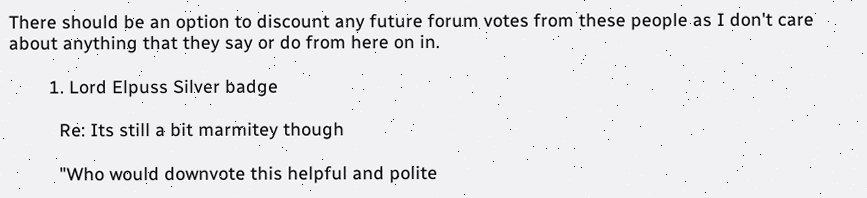There should be an option to discount any future forum votes from these people as I don't care about anything that they say or do from here on in.

        1. Lord Elpuss Silver badge

          Re: Its still a bit marmitey though

          "Who would downvote this helpful and polite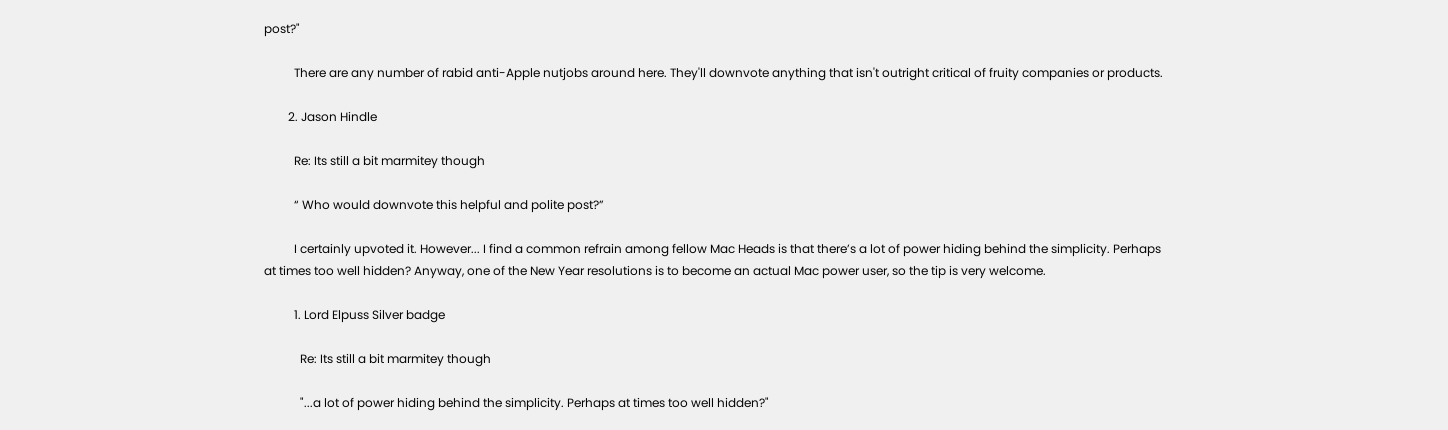post?"

          There are any number of rabid anti-Apple nutjobs around here. They'll downvote anything that isn't outright critical of fruity companies or products.

        2. Jason Hindle

          Re: Its still a bit marmitey though

          “ Who would downvote this helpful and polite post?”

          I certainly upvoted it. However... I find a common refrain among fellow Mac Heads is that there’s a lot of power hiding behind the simplicity. Perhaps at times too well hidden? Anyway, one of the New Year resolutions is to become an actual Mac power user, so the tip is very welcome.

          1. Lord Elpuss Silver badge

            Re: Its still a bit marmitey though

            "...a lot of power hiding behind the simplicity. Perhaps at times too well hidden?"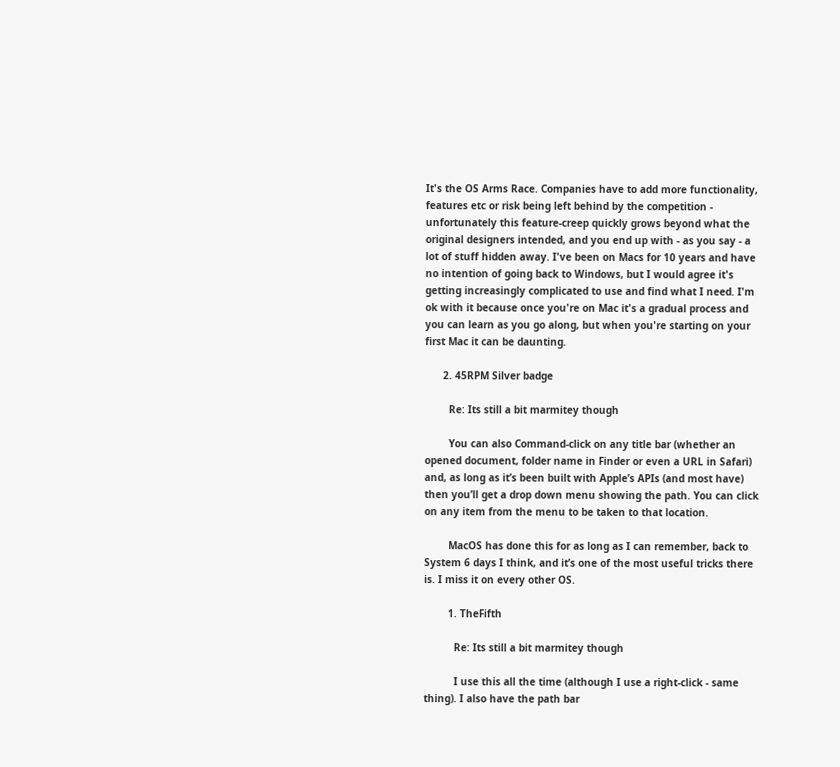It's the OS Arms Race. Companies have to add more functionality, features etc or risk being left behind by the competition - unfortunately this feature-creep quickly grows beyond what the original designers intended, and you end up with - as you say - a lot of stuff hidden away. I've been on Macs for 10 years and have no intention of going back to Windows, but I would agree it's getting increasingly complicated to use and find what I need. I'm ok with it because once you're on Mac it's a gradual process and you can learn as you go along, but when you're starting on your first Mac it can be daunting.

      2. 45RPM Silver badge

        Re: Its still a bit marmitey though

        You can also Command-click on any title bar (whether an opened document, folder name in Finder or even a URL in Safari) and, as long as it’s been built with Apple’s APIs (and most have) then you’ll get a drop down menu showing the path. You can click on any item from the menu to be taken to that location.

        MacOS has done this for as long as I can remember, back to System 6 days I think, and it’s one of the most useful tricks there is. I miss it on every other OS.

        1. TheFifth

          Re: Its still a bit marmitey though

          I use this all the time (although I use a right-click - same thing). I also have the path bar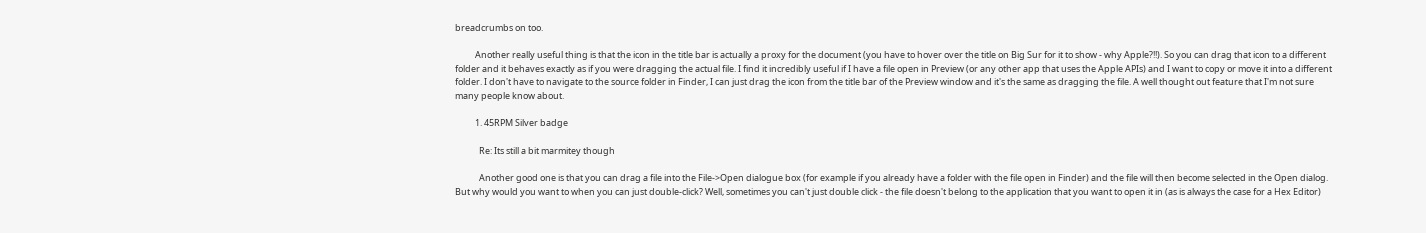breadcrumbs on too.

          Another really useful thing is that the icon in the title bar is actually a proxy for the document (you have to hover over the title on Big Sur for it to show - why Apple?!!). So you can drag that icon to a different folder and it behaves exactly as if you were dragging the actual file. I find it incredibly useful if I have a file open in Preview (or any other app that uses the Apple APIs) and I want to copy or move it into a different folder. I don't have to navigate to the source folder in Finder, I can just drag the icon from the title bar of the Preview window and it's the same as dragging the file. A well thought out feature that I'm not sure many people know about.

          1. 45RPM Silver badge

            Re: Its still a bit marmitey though

            Another good one is that you can drag a file into the File->Open dialogue box (for example if you already have a folder with the file open in Finder) and the file will then become selected in the Open dialog. But why would you want to when you can just double-click? Well, sometimes you can't just double click - the file doesn't belong to the application that you want to open it in (as is always the case for a Hex Editor)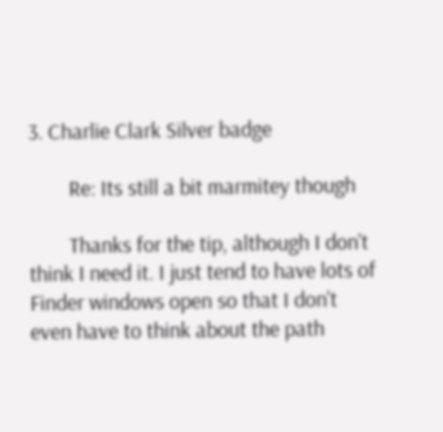3. Charlie Clark Silver badge

        Re: Its still a bit marmitey though

        Thanks for the tip, although I don't think I need it. I just tend to have lots of Finder windows open so that I don't even have to think about the path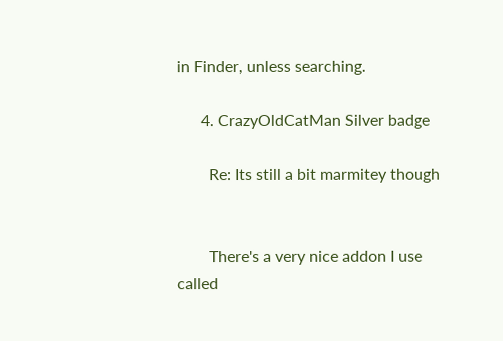in Finder, unless searching.

      4. CrazyOldCatMan Silver badge

        Re: Its still a bit marmitey though


        There's a very nice addon I use called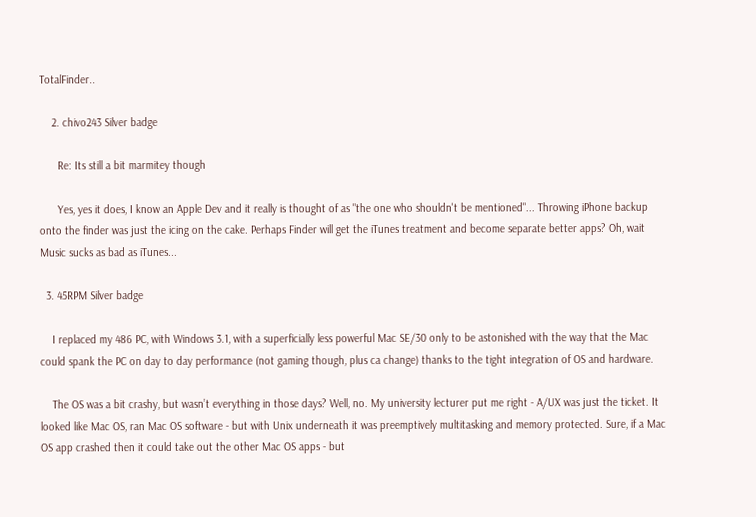TotalFinder..

    2. chivo243 Silver badge

      Re: Its still a bit marmitey though

      Yes, yes it does, I know an Apple Dev and it really is thought of as "the one who shouldn't be mentioned"... Throwing iPhone backup onto the finder was just the icing on the cake. Perhaps Finder will get the iTunes treatment and become separate better apps? Oh, wait Music sucks as bad as iTunes...

  3. 45RPM Silver badge

    I replaced my 486 PC, with Windows 3.1, with a superficially less powerful Mac SE/30 only to be astonished with the way that the Mac could spank the PC on day to day performance (not gaming though, plus ca change) thanks to the tight integration of OS and hardware.

    The OS was a bit crashy, but wasn’t everything in those days? Well, no. My university lecturer put me right - A/UX was just the ticket. It looked like Mac OS, ran Mac OS software - but with Unix underneath it was preemptively multitasking and memory protected. Sure, if a Mac OS app crashed then it could take out the other Mac OS apps - but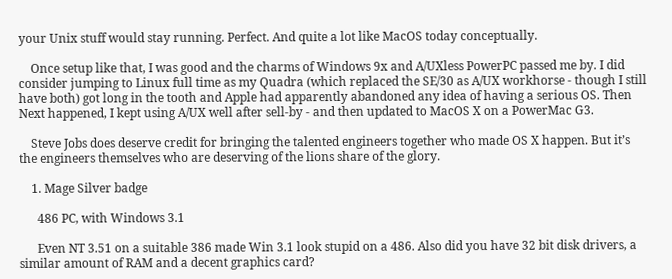your Unix stuff would stay running. Perfect. And quite a lot like MacOS today conceptually.

    Once setup like that, I was good and the charms of Windows 9x and A/UXless PowerPC passed me by. I did consider jumping to Linux full time as my Quadra (which replaced the SE/30 as A/UX workhorse - though I still have both) got long in the tooth and Apple had apparently abandoned any idea of having a serious OS. Then Next happened, I kept using A/UX well after sell-by - and then updated to MacOS X on a PowerMac G3.

    Steve Jobs does deserve credit for bringing the talented engineers together who made OS X happen. But it’s the engineers themselves who are deserving of the lions share of the glory.

    1. Mage Silver badge

      486 PC, with Windows 3.1

      Even NT 3.51 on a suitable 386 made Win 3.1 look stupid on a 486. Also did you have 32 bit disk drivers, a similar amount of RAM and a decent graphics card?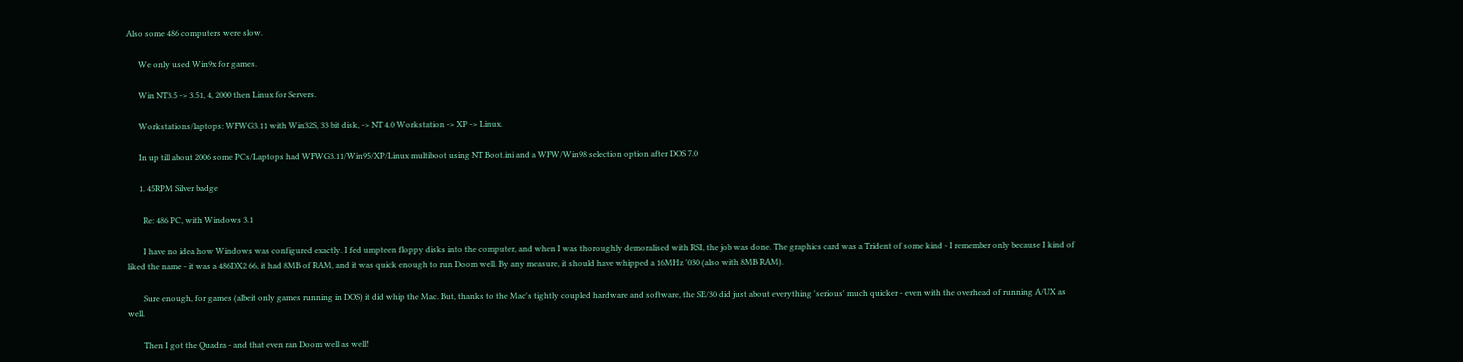Also some 486 computers were slow.

      We only used Win9x for games.

      Win NT3.5 -> 3.51, 4, 2000 then Linux for Servers.

      Workstations/laptops: WFWG3.11 with Win32S, 33 bit disk, -> NT 4.0 Workstation -> XP -> Linux.

      In up till about 2006 some PCs/Laptops had WFWG3.11/Win95/XP/Linux multiboot using NT Boot.ini and a WFW/Win98 selection option after DOS 7.0

      1. 45RPM Silver badge

        Re: 486 PC, with Windows 3.1

        I have no idea how Windows was configured exactly. I fed umpteen floppy disks into the computer, and when I was thoroughly demoralised with RSI, the job was done. The graphics card was a Trident of some kind - I remember only because I kind of liked the name - it was a 486DX2 66, it had 8MB of RAM, and it was quick enough to run Doom well. By any measure, it should have whipped a 16MHz '030 (also with 8MB RAM).

        Sure enough, for games (albeit only games running in DOS) it did whip the Mac. But, thanks to the Mac's tightly coupled hardware and software, the SE/30 did just about everything 'serious' much quicker - even with the overhead of running A/UX as well.

        Then I got the Quadra - and that even ran Doom well as well!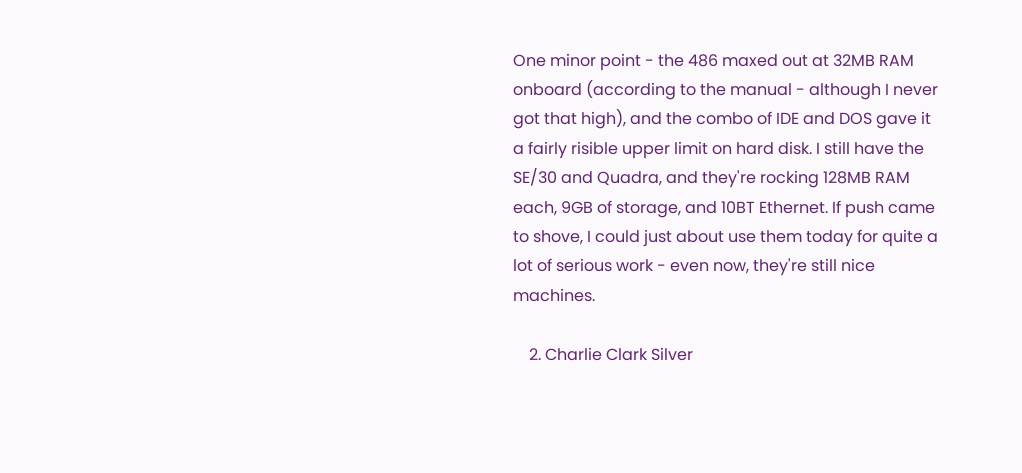One minor point - the 486 maxed out at 32MB RAM onboard (according to the manual - although I never got that high), and the combo of IDE and DOS gave it a fairly risible upper limit on hard disk. I still have the SE/30 and Quadra, and they're rocking 128MB RAM each, 9GB of storage, and 10BT Ethernet. If push came to shove, I could just about use them today for quite a lot of serious work - even now, they're still nice machines.

    2. Charlie Clark Silver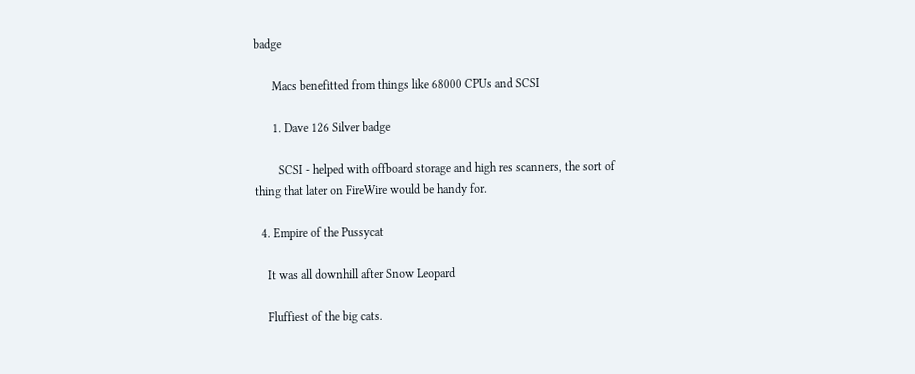badge

      Macs benefitted from things like 68000 CPUs and SCSI

      1. Dave 126 Silver badge

        SCSI - helped with offboard storage and high res scanners, the sort of thing that later on FireWire would be handy for.

  4. Empire of the Pussycat

    It was all downhill after Snow Leopard

    Fluffiest of the big cats.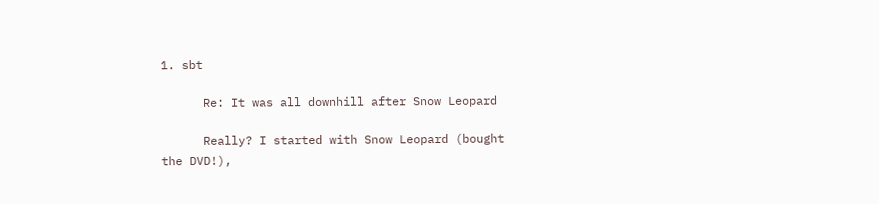1. sbt

      Re: It was all downhill after Snow Leopard

      Really? I started with Snow Leopard (bought the DVD!),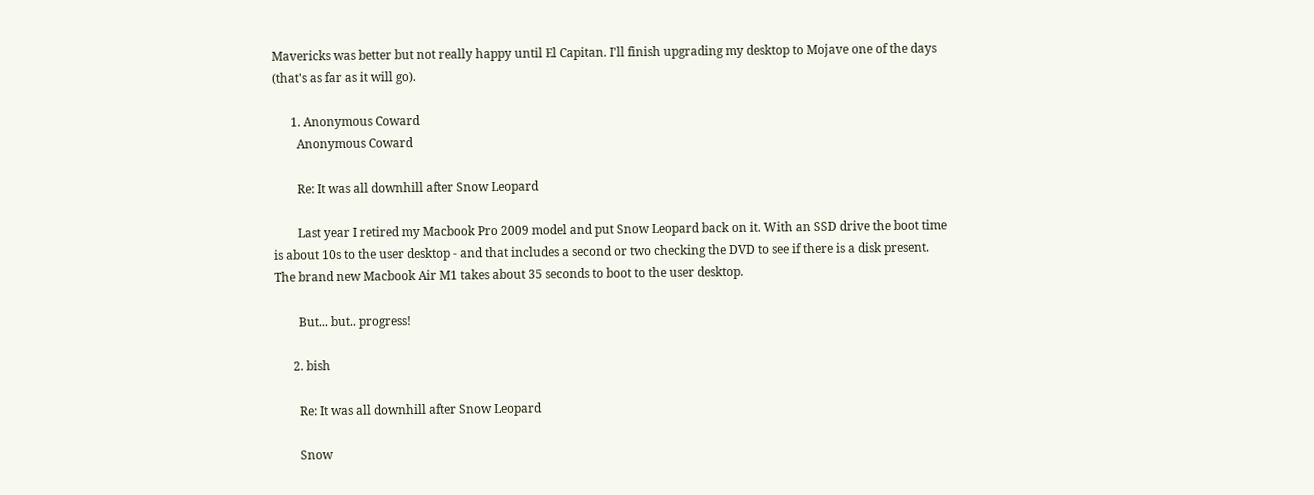Mavericks was better but not really happy until El Capitan. I'll finish upgrading my desktop to Mojave one of the days (that's as far as it will go).

      1. Anonymous Coward
        Anonymous Coward

        Re: It was all downhill after Snow Leopard

        Last year I retired my Macbook Pro 2009 model and put Snow Leopard back on it. With an SSD drive the boot time is about 10s to the user desktop - and that includes a second or two checking the DVD to see if there is a disk present. The brand new Macbook Air M1 takes about 35 seconds to boot to the user desktop.

        But... but.. progress!

      2. bish

        Re: It was all downhill after Snow Leopard

        Snow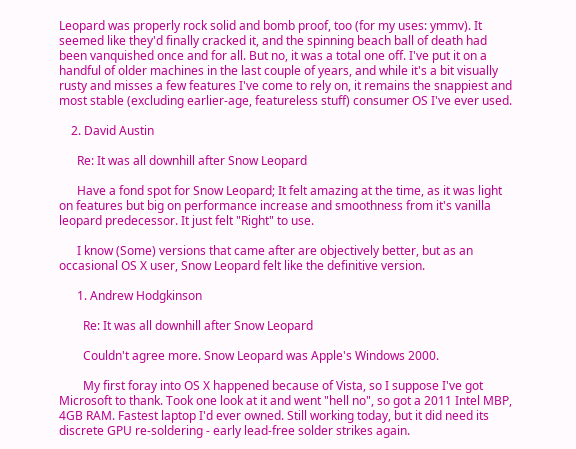Leopard was properly rock solid and bomb proof, too (for my uses: ymmv). It seemed like they'd finally cracked it, and the spinning beach ball of death had been vanquished once and for all. But no, it was a total one off. I've put it on a handful of older machines in the last couple of years, and while it's a bit visually rusty and misses a few features I've come to rely on, it remains the snappiest and most stable (excluding earlier-age, featureless stuff) consumer OS I've ever used.

    2. David Austin

      Re: It was all downhill after Snow Leopard

      Have a fond spot for Snow Leopard; It felt amazing at the time, as it was light on features but big on performance increase and smoothness from it's vanilla leopard predecessor. It just felt "Right" to use.

      I know (Some) versions that came after are objectively better, but as an occasional OS X user, Snow Leopard felt like the definitive version.

      1. Andrew Hodgkinson

        Re: It was all downhill after Snow Leopard

        Couldn't agree more. Snow Leopard was Apple's Windows 2000.

        My first foray into OS X happened because of Vista, so I suppose I've got Microsoft to thank. Took one look at it and went "hell no", so got a 2011 Intel MBP, 4GB RAM. Fastest laptop I'd ever owned. Still working today, but it did need its discrete GPU re-soldering - early lead-free solder strikes again.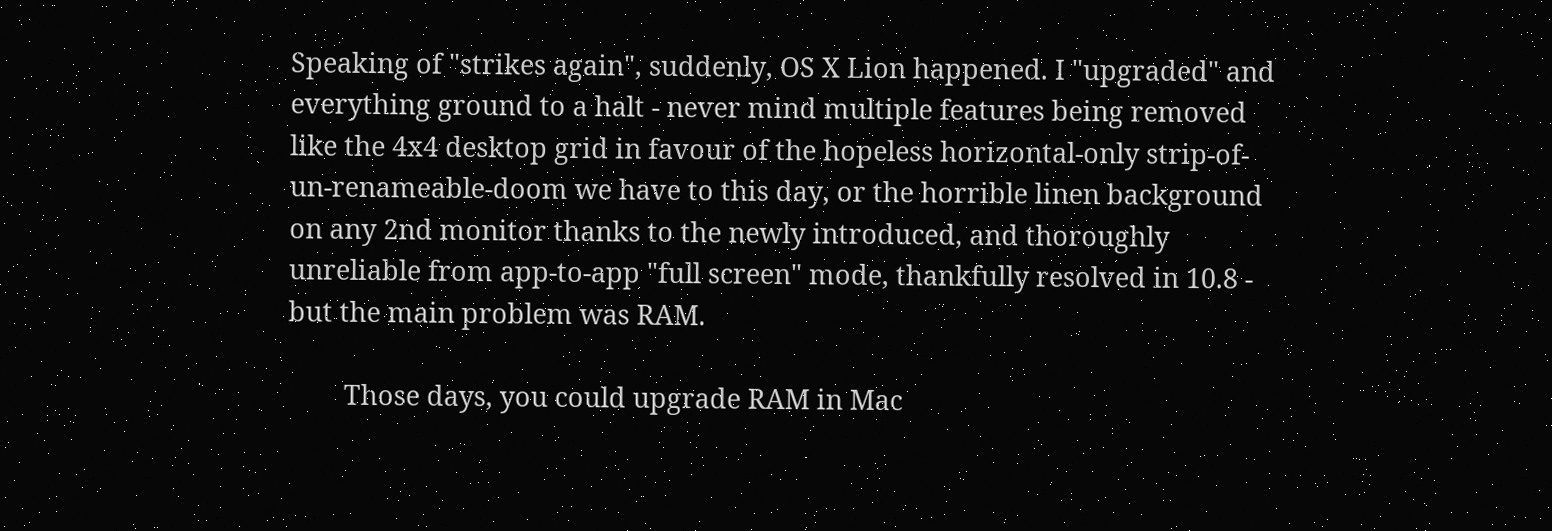Speaking of "strikes again", suddenly, OS X Lion happened. I "upgraded" and everything ground to a halt - never mind multiple features being removed like the 4x4 desktop grid in favour of the hopeless horizontal-only strip-of-un-renameable-doom we have to this day, or the horrible linen background on any 2nd monitor thanks to the newly introduced, and thoroughly unreliable from app-to-app "full screen" mode, thankfully resolved in 10.8 - but the main problem was RAM.

        Those days, you could upgrade RAM in Mac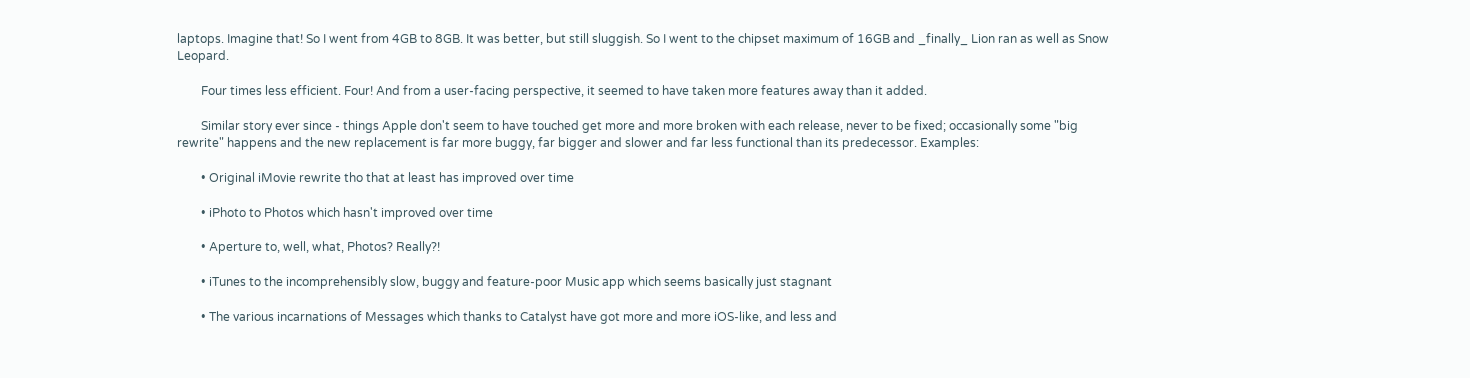laptops. Imagine that! So I went from 4GB to 8GB. It was better, but still sluggish. So I went to the chipset maximum of 16GB and _finally_ Lion ran as well as Snow Leopard.

        Four times less efficient. Four! And from a user-facing perspective, it seemed to have taken more features away than it added.

        Similar story ever since - things Apple don't seem to have touched get more and more broken with each release, never to be fixed; occasionally some "big rewrite" happens and the new replacement is far more buggy, far bigger and slower and far less functional than its predecessor. Examples:

        • Original iMovie rewrite tho that at least has improved over time

        • iPhoto to Photos which hasn't improved over time

        • Aperture to, well, what, Photos? Really?!

        • iTunes to the incomprehensibly slow, buggy and feature-poor Music app which seems basically just stagnant

        • The various incarnations of Messages which thanks to Catalyst have got more and more iOS-like, and less and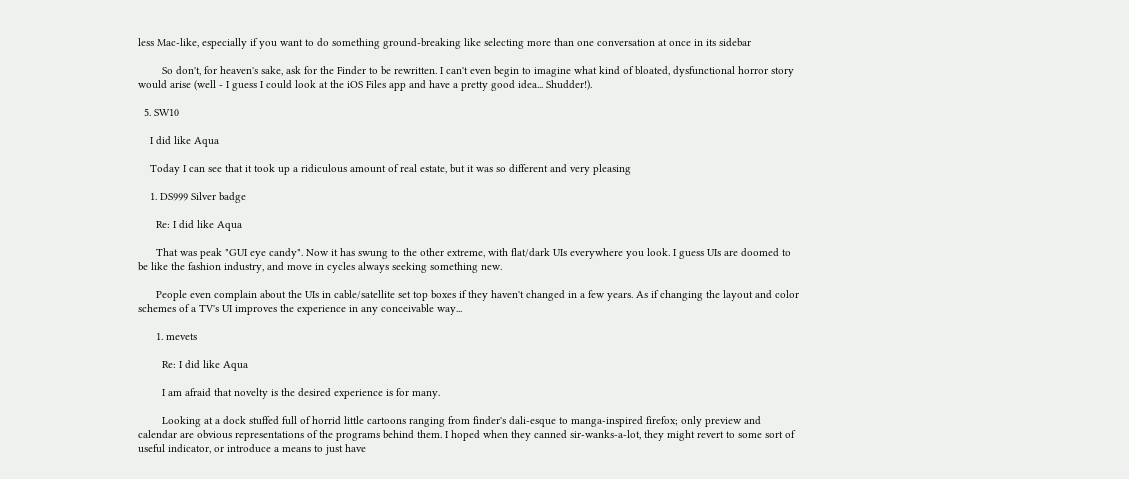less Mac-like, especially if you want to do something ground-breaking like selecting more than one conversation at once in its sidebar

        So don't, for heaven's sake, ask for the Finder to be rewritten. I can't even begin to imagine what kind of bloated, dysfunctional horror story would arise (well - I guess I could look at the iOS Files app and have a pretty good idea... Shudder!).

  5. SW10

    I did like Aqua

    Today I can see that it took up a ridiculous amount of real estate, but it was so different and very pleasing

    1. DS999 Silver badge

      Re: I did like Aqua

      That was peak "GUI eye candy". Now it has swung to the other extreme, with flat/dark UIs everywhere you look. I guess UIs are doomed to be like the fashion industry, and move in cycles always seeking something new.

      People even complain about the UIs in cable/satellite set top boxes if they haven't changed in a few years. As if changing the layout and color schemes of a TV's UI improves the experience in any conceivable way...

      1. mevets

        Re: I did like Aqua

        I am afraid that novelty is the desired experience is for many.

        Looking at a dock stuffed full of horrid little cartoons ranging from finder's dali-esque to manga-inspired firefox; only preview and calendar are obvious representations of the programs behind them. I hoped when they canned sir-wanks-a-lot, they might revert to some sort of useful indicator, or introduce a means to just have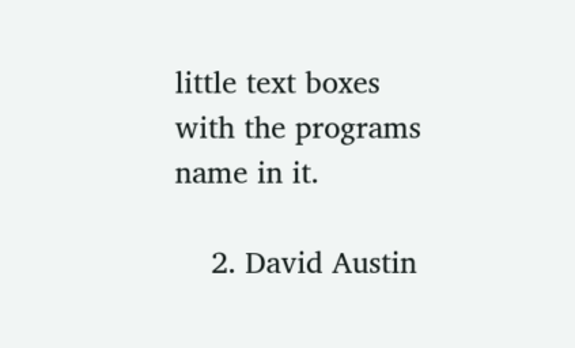little text boxes with the programs name in it.

    2. David Austin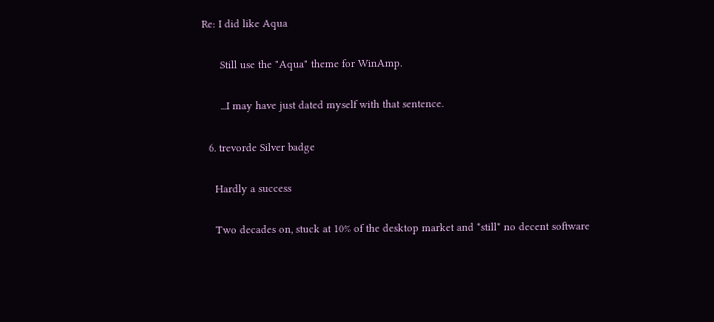Re: I did like Aqua

      Still use the "Aqua" theme for WinAmp.

      ...I may have just dated myself with that sentence.

  6. trevorde Silver badge

    Hardly a success

    Two decades on, stuck at 10% of the desktop market and *still* no decent software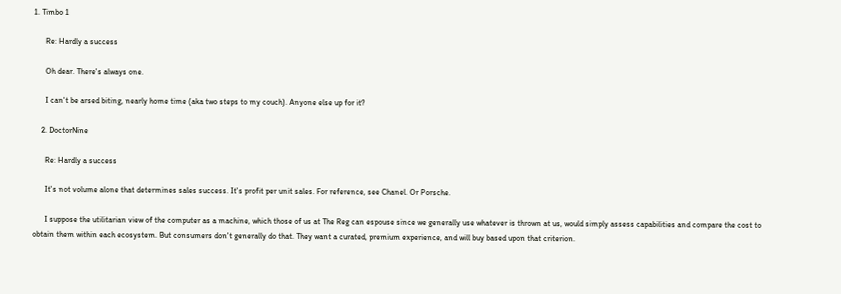1. Timbo 1

      Re: Hardly a success

      Oh dear. There's always one.

      I can't be arsed biting, nearly home time (aka two steps to my couch). Anyone else up for it?

    2. DoctorNine

      Re: Hardly a success

      It's not volume alone that determines sales success. It's profit per unit sales. For reference, see Chanel. Or Porsche.

      I suppose the utilitarian view of the computer as a machine, which those of us at The Reg can espouse since we generally use whatever is thrown at us, would simply assess capabilities and compare the cost to obtain them within each ecosystem. But consumers don't generally do that. They want a curated, premium experience, and will buy based upon that criterion.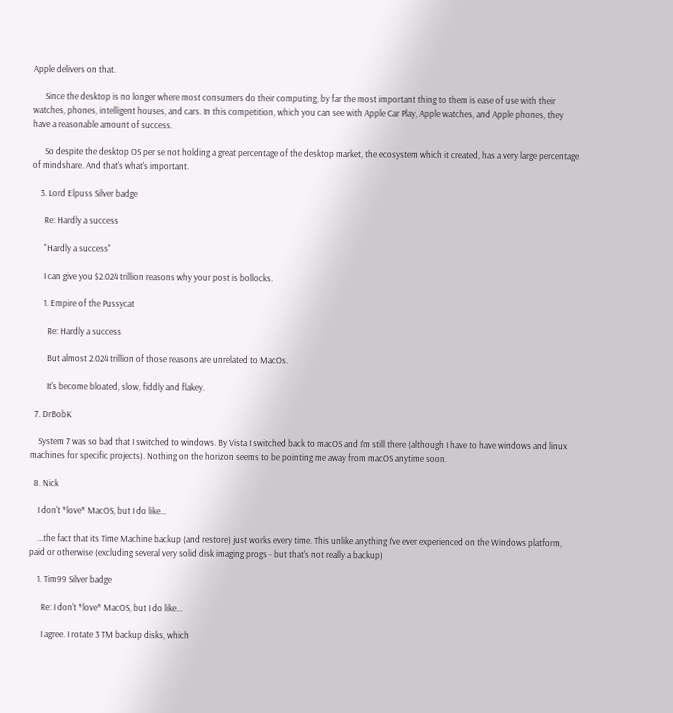Apple delivers on that.

      Since the desktop is no longer where most consumers do their computing, by far the most important thing to them is ease of use with their watches, phones, intelligent houses, and cars. In this competition, which you can see with Apple Car Play, Apple watches, and Apple phones, they have a reasonable amount of success.

      So despite the desktop OS per se not holding a great percentage of the desktop market, the ecosystem which it created, has a very large percentage of mindshare. And that's what's important.

    3. Lord Elpuss Silver badge

      Re: Hardly a success

      "Hardly a success"

      I can give you $2.024 trillion reasons why your post is bollocks.

      1. Empire of the Pussycat

        Re: Hardly a success

        But almost 2.024 trillion of those reasons are unrelated to MacOs.

        It's become bloated, slow, fiddly and flakey.

  7. DrBobK

    System 7 was so bad that I switched to windows. By Vista I switched back to macOS and I'm still there (although I have to have windows and linux machines for specific projects). Nothing on the horizon seems to be pointing me away from macOS anytime soon.

  8. Nick

    I don't *love* MacOS, but I do like...

    ...the fact that its Time Machine backup (and restore) just works every time. This unlike anything I've ever experienced on the Windows platform, paid or otherwise (excluding several very solid disk imaging progs - but that's not really a backup)

    1. Tim99 Silver badge

      Re: I don't *love* MacOS, but I do like...

      I agree. I rotate 3 TM backup disks, which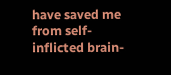have saved me from self-inflicted brain-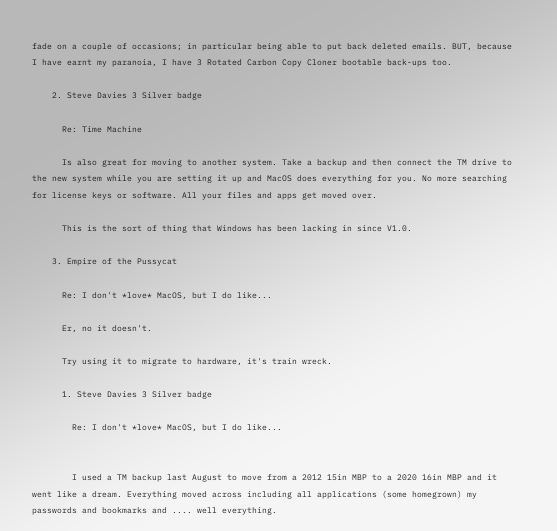fade on a couple of occasions; in particular being able to put back deleted emails. BUT, because I have earnt my paranoia, I have 3 Rotated Carbon Copy Cloner bootable back-ups too.

    2. Steve Davies 3 Silver badge

      Re: Time Machine

      Is also great for moving to another system. Take a backup and then connect the TM drive to the new system while you are setting it up and MacOS does everything for you. No more searching for license keys or software. All your files and apps get moved over.

      This is the sort of thing that Windows has been lacking in since V1.0.

    3. Empire of the Pussycat

      Re: I don't *love* MacOS, but I do like...

      Er, no it doesn't.

      Try using it to migrate to hardware, it's train wreck.

      1. Steve Davies 3 Silver badge

        Re: I don't *love* MacOS, but I do like...


        I used a TM backup last August to move from a 2012 15in MBP to a 2020 16in MBP and it went like a dream. Everything moved across including all applications (some homegrown) my passwords and bookmarks and .... well everything.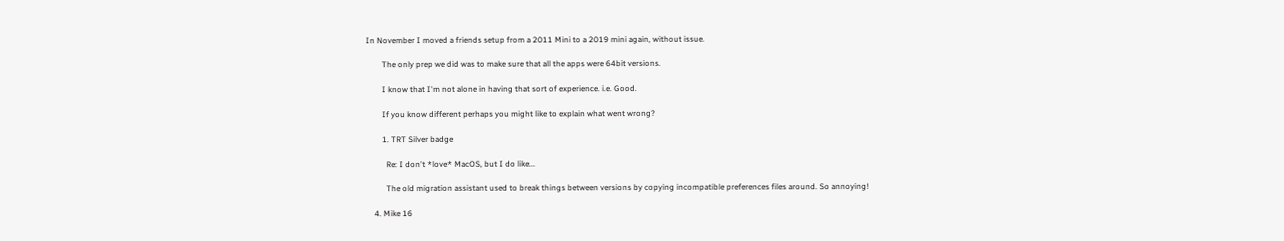In November I moved a friends setup from a 2011 Mini to a 2019 mini again, without issue.

        The only prep we did was to make sure that all the apps were 64bit versions.

        I know that I'm not alone in having that sort of experience. i.e. Good.

        If you know different perhaps you might like to explain what went wrong?

        1. TRT Silver badge

          Re: I don't *love* MacOS, but I do like...

          The old migration assistant used to break things between versions by copying incompatible preferences files around. So annoying!

    4. Mike 16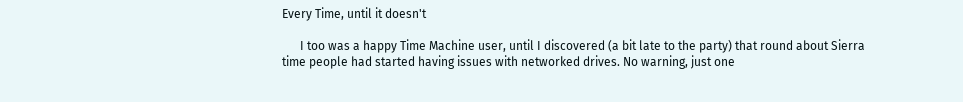Every Time, until it doesn't

      I too was a happy Time Machine user, until I discovered (a bit late to the party) that round about Sierra time people had started having issues with networked drives. No warning, just one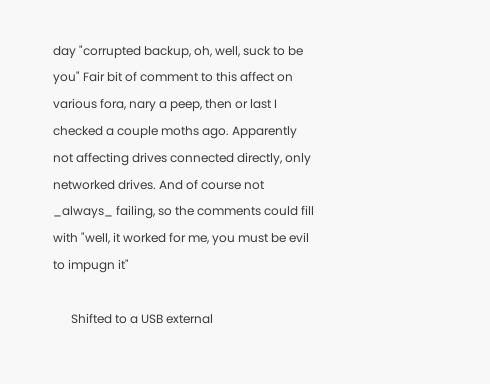day "corrupted backup, oh, well, suck to be you" Fair bit of comment to this affect on various fora, nary a peep, then or last I checked a couple moths ago. Apparently not affecting drives connected directly, only networked drives. And of course not _always_ failing, so the comments could fill with "well, it worked for me, you must be evil to impugn it"

      Shifted to a USB external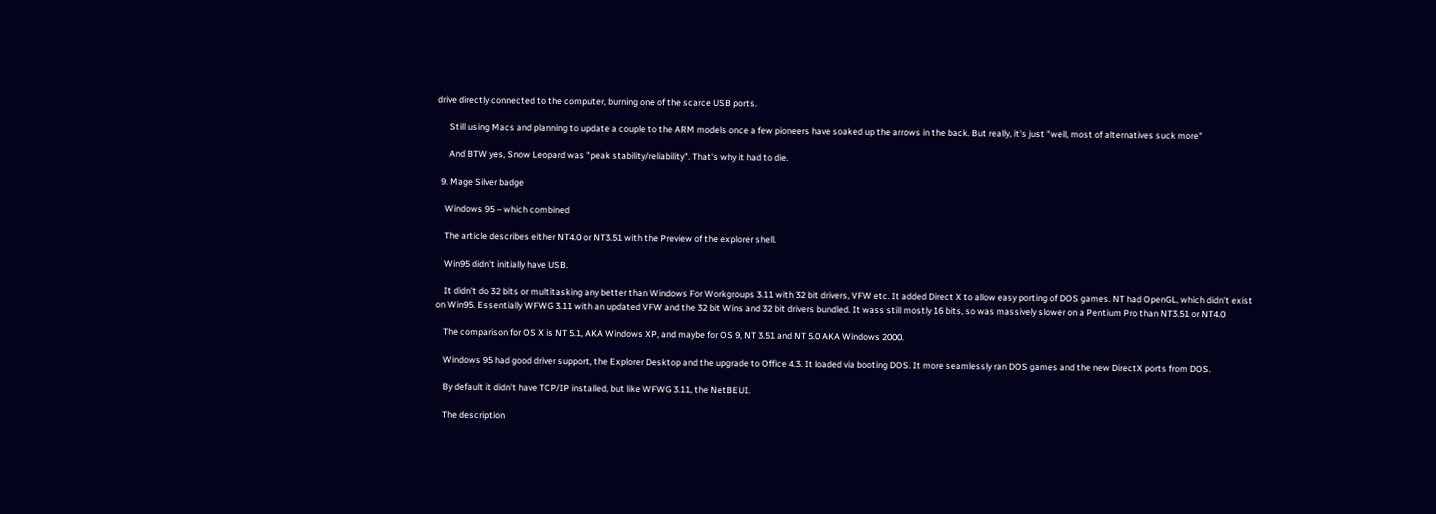drive directly connected to the computer, burning one of the scarce USB ports.

      Still using Macs and planning to update a couple to the ARM models once a few pioneers have soaked up the arrows in the back. But really, it's just "well, most of alternatives suck more"

      And BTW yes, Snow Leopard was "peak stability/reliability". That's why it had to die.

  9. Mage Silver badge

    Windows 95 – which combined

    The article describes either NT4.0 or NT3.51 with the Preview of the explorer shell.

    Win95 didn't initially have USB.

    It didn't do 32 bits or multitasking any better than Windows For Workgroups 3.11 with 32 bit drivers, VFW etc. It added Direct X to allow easy porting of DOS games. NT had OpenGL, which didn't exist on Win95. Essentially WFWG 3.11 with an updated VFW and the 32 bit Wins and 32 bit drivers bundled. It wass still mostly 16 bits, so was massively slower on a Pentium Pro than NT3.51 or NT4.0

    The comparison for OS X is NT 5.1, AKA Windows XP, and maybe for OS 9, NT 3.51 and NT 5.0 AKA Windows 2000.

    Windows 95 had good driver support, the Explorer Desktop and the upgrade to Office 4.3. It loaded via booting DOS. It more seamlessly ran DOS games and the new DirectX ports from DOS.

    By default it didn't have TCP/IP installed, but like WFWG 3.11, the NetBEUI.

    The description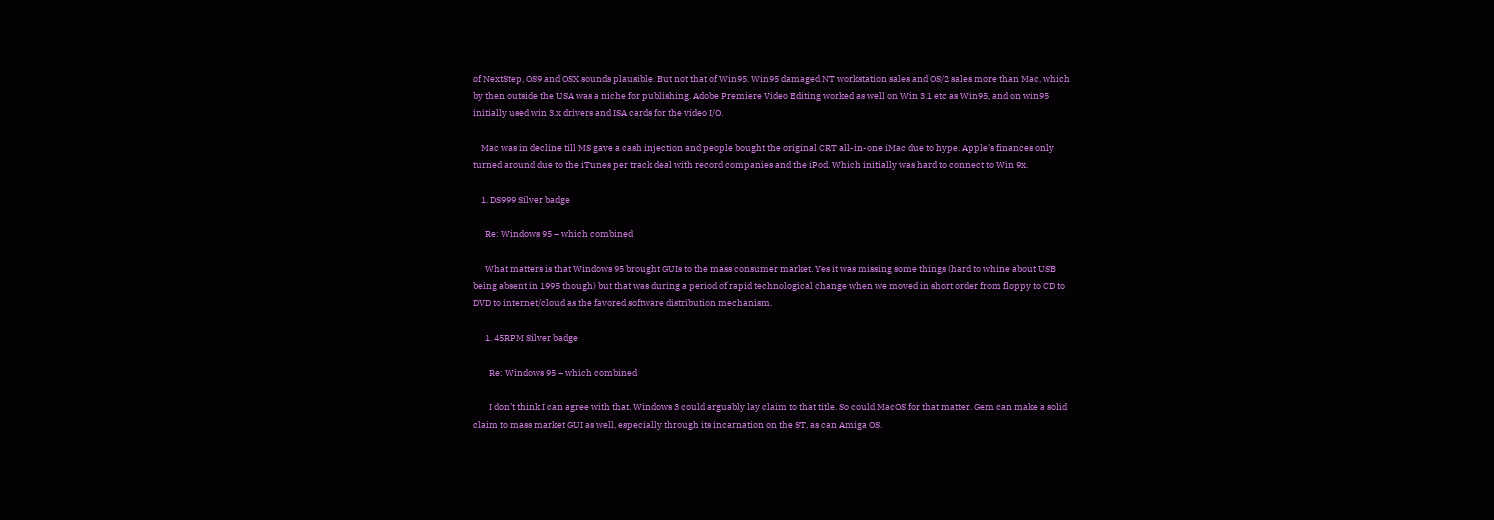of NextStep, OS9 and OSX sounds plausible. But not that of Win95. Win95 damaged NT workstation sales and OS/2 sales more than Mac, which by then outside the USA was a niche for publishing. Adobe Premiere Video Editing worked as well on Win 3.1 etc as Win95, and on win95 initially used win 3.x drivers and ISA cards for the video I/O.

    Mac was in decline till MS gave a cash injection and people bought the original CRT all-in-one iMac due to hype. Apple's finances only turned around due to the iTunes per track deal with record companies and the iPod. Which initially was hard to connect to Win 9x.

    1. DS999 Silver badge

      Re: Windows 95 – which combined

      What matters is that Windows 95 brought GUIs to the mass consumer market. Yes it was missing some things (hard to whine about USB being absent in 1995 though) but that was during a period of rapid technological change when we moved in short order from floppy to CD to DVD to internet/cloud as the favored software distribution mechanism.

      1. 45RPM Silver badge

        Re: Windows 95 – which combined

        I don’t think I can agree with that. Windows 3 could arguably lay claim to that title. So could MacOS for that matter. Gem can make a solid claim to mass market GUI as well, especially through its incarnation on the ST, as can Amiga OS.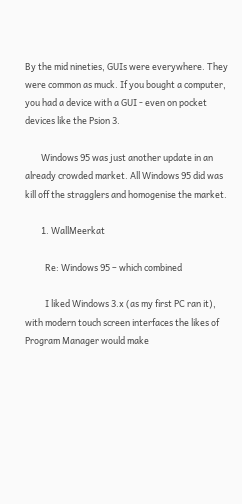By the mid nineties, GUIs were everywhere. They were common as muck. If you bought a computer, you had a device with a GUI - even on pocket devices like the Psion 3.

        Windows 95 was just another update in an already crowded market. All Windows 95 did was kill off the stragglers and homogenise the market.

        1. WallMeerkat

          Re: Windows 95 – which combined

          I liked Windows 3.x (as my first PC ran it), with modern touch screen interfaces the likes of Program Manager would make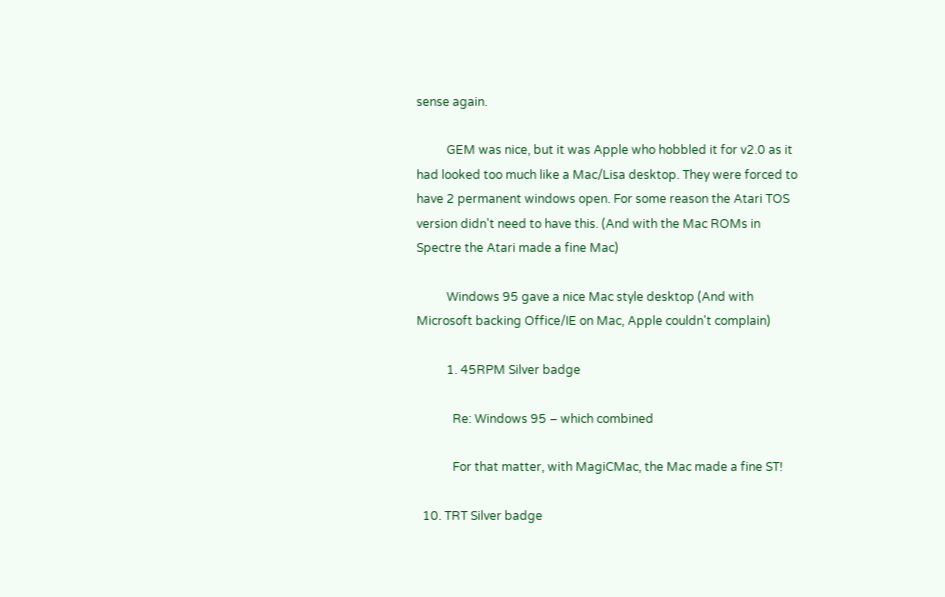sense again.

          GEM was nice, but it was Apple who hobbled it for v2.0 as it had looked too much like a Mac/Lisa desktop. They were forced to have 2 permanent windows open. For some reason the Atari TOS version didn't need to have this. (And with the Mac ROMs in Spectre the Atari made a fine Mac)

          Windows 95 gave a nice Mac style desktop (And with Microsoft backing Office/IE on Mac, Apple couldn't complain)

          1. 45RPM Silver badge

            Re: Windows 95 – which combined

            For that matter, with MagiCMac, the Mac made a fine ST!

  10. TRT Silver badge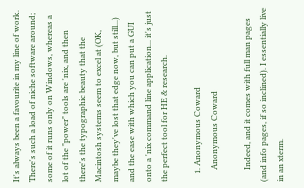It's always been a favourite in my line of work. There's such a load of niche software around; some of it runs only on Windows, whereas a lot of the "power" tools are 'nix, and then there's the typographic beauty that the Macintosh systems seem to excel at (OK, maybe they've lost that edge now, but still...) and the ease with which you can put a GUI onto a 'nix command line application... it's just the perfect tool for HE & research.

    1. Anonymous Coward
      Anonymous Coward

      Indeed, and it comes with full man pages (and info pages, if so inclined). I essentially live in an xterm.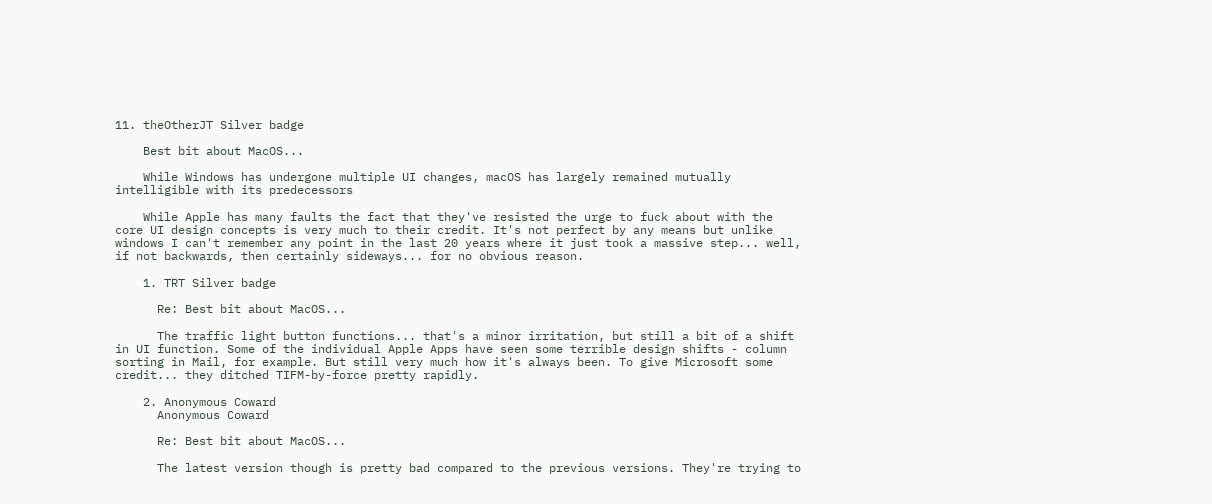11. theOtherJT Silver badge

    Best bit about MacOS...

    While Windows has undergone multiple UI changes, macOS has largely remained mutually intelligible with its predecessors

    While Apple has many faults the fact that they've resisted the urge to fuck about with the core UI design concepts is very much to their credit. It's not perfect by any means but unlike windows I can't remember any point in the last 20 years where it just took a massive step... well, if not backwards, then certainly sideways... for no obvious reason.

    1. TRT Silver badge

      Re: Best bit about MacOS...

      The traffic light button functions... that's a minor irritation, but still a bit of a shift in UI function. Some of the individual Apple Apps have seen some terrible design shifts - column sorting in Mail, for example. But still very much how it's always been. To give Microsoft some credit... they ditched TIFM-by-force pretty rapidly.

    2. Anonymous Coward
      Anonymous Coward

      Re: Best bit about MacOS...

      The latest version though is pretty bad compared to the previous versions. They're trying to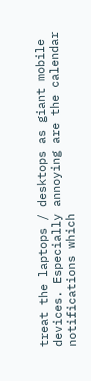treat the laptops / desktops as giant mobile devices. Especially annoying are the calendar notifications which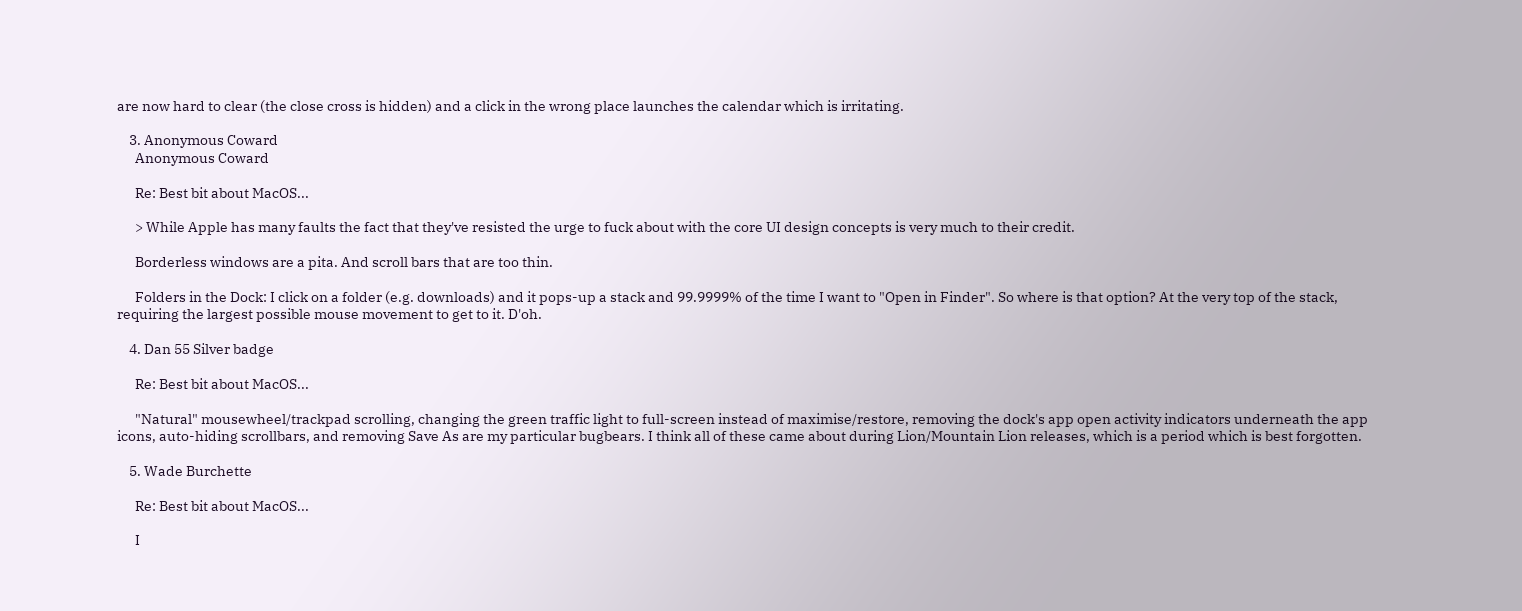are now hard to clear (the close cross is hidden) and a click in the wrong place launches the calendar which is irritating.

    3. Anonymous Coward
      Anonymous Coward

      Re: Best bit about MacOS...

      > While Apple has many faults the fact that they've resisted the urge to fuck about with the core UI design concepts is very much to their credit.

      Borderless windows are a pita. And scroll bars that are too thin.

      Folders in the Dock: I click on a folder (e.g. downloads) and it pops-up a stack and 99.9999% of the time I want to "Open in Finder". So where is that option? At the very top of the stack, requiring the largest possible mouse movement to get to it. D'oh.

    4. Dan 55 Silver badge

      Re: Best bit about MacOS...

      "Natural" mousewheel/trackpad scrolling, changing the green traffic light to full-screen instead of maximise/restore, removing the dock's app open activity indicators underneath the app icons, auto-hiding scrollbars, and removing Save As are my particular bugbears. I think all of these came about during Lion/Mountain Lion releases, which is a period which is best forgotten.

    5. Wade Burchette

      Re: Best bit about MacOS...

      I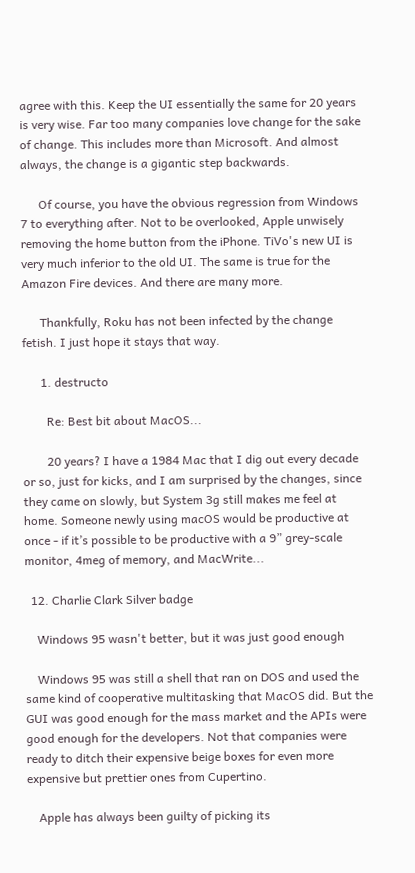agree with this. Keep the UI essentially the same for 20 years is very wise. Far too many companies love change for the sake of change. This includes more than Microsoft. And almost always, the change is a gigantic step backwards.

      Of course, you have the obvious regression from Windows 7 to everything after. Not to be overlooked, Apple unwisely removing the home button from the iPhone. TiVo's new UI is very much inferior to the old UI. The same is true for the Amazon Fire devices. And there are many more.

      Thankfully, Roku has not been infected by the change fetish. I just hope it stays that way.

      1. destructo

        Re: Best bit about MacOS...

        20 years? I have a 1984 Mac that I dig out every decade or so, just for kicks, and I am surprised by the changes, since they came on slowly, but System 3g still makes me feel at home. Someone newly using macOS would be productive at once - if it’s possible to be productive with a 9” grey-scale monitor, 4meg of memory, and MacWrite...

  12. Charlie Clark Silver badge

    Windows 95 wasn't better, but it was just good enough

    Windows 95 was still a shell that ran on DOS and used the same kind of cooperative multitasking that MacOS did. But the GUI was good enough for the mass market and the APIs were good enough for the developers. Not that companies were ready to ditch their expensive beige boxes for even more expensive but prettier ones from Cupertino.

    Apple has always been guilty of picking its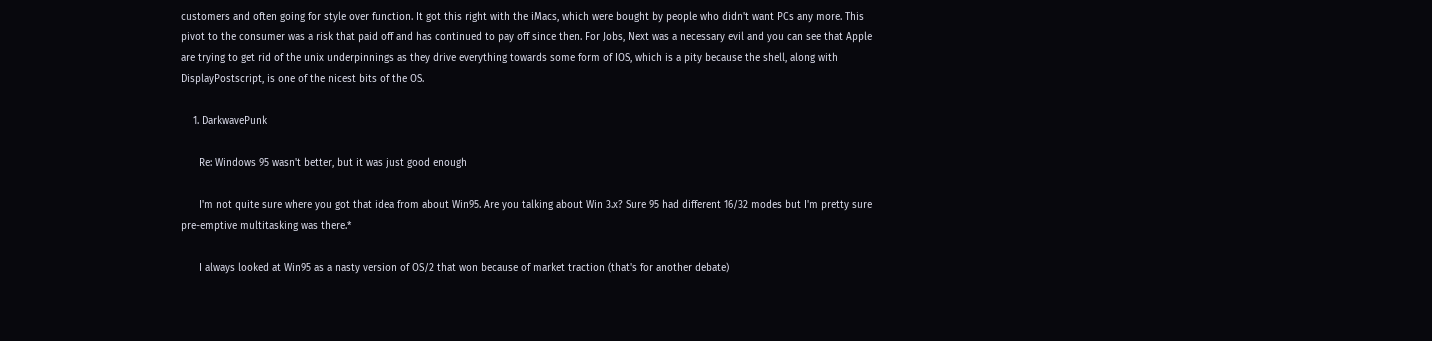customers and often going for style over function. It got this right with the iMacs, which were bought by people who didn't want PCs any more. This pivot to the consumer was a risk that paid off and has continued to pay off since then. For Jobs, Next was a necessary evil and you can see that Apple are trying to get rid of the unix underpinnings as they drive everything towards some form of IOS, which is a pity because the shell, along with DisplayPostscript, is one of the nicest bits of the OS.

    1. DarkwavePunk

      Re: Windows 95 wasn't better, but it was just good enough

      I'm not quite sure where you got that idea from about Win95. Are you talking about Win 3.x? Sure 95 had different 16/32 modes but I'm pretty sure pre-emptive multitasking was there.*

      I always looked at Win95 as a nasty version of OS/2 that won because of market traction (that's for another debate)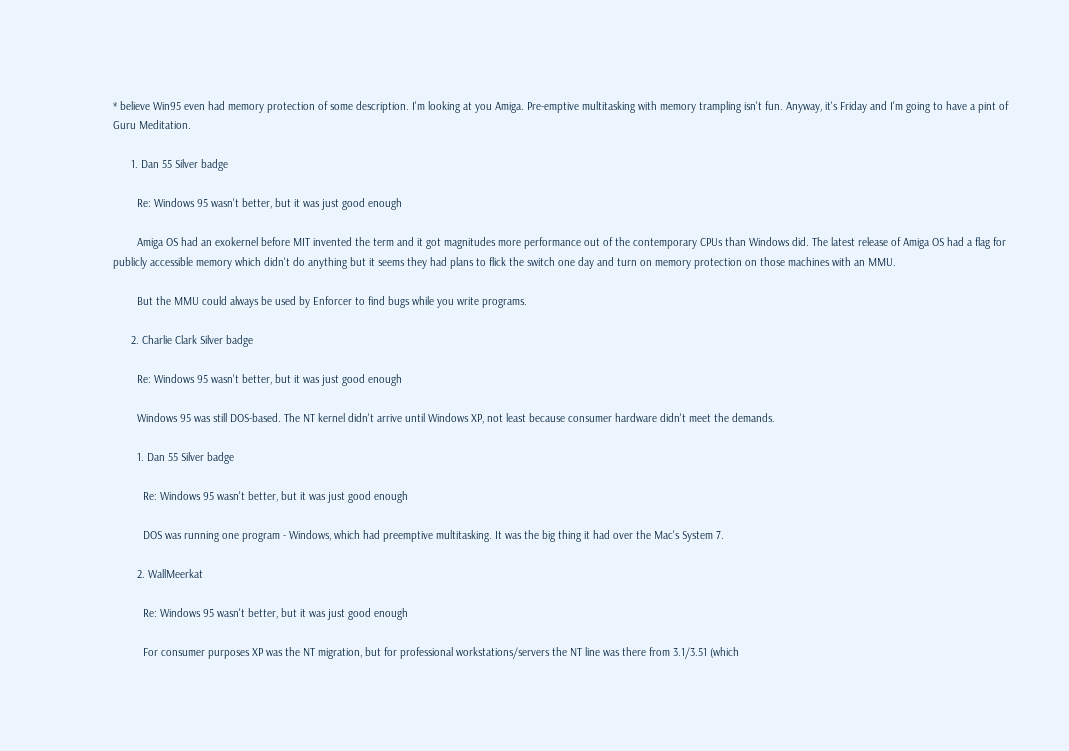* believe Win95 even had memory protection of some description. I'm looking at you Amiga. Pre-emptive multitasking with memory trampling isn't fun. Anyway, it's Friday and I'm going to have a pint of Guru Meditation.

      1. Dan 55 Silver badge

        Re: Windows 95 wasn't better, but it was just good enough

        Amiga OS had an exokernel before MIT invented the term and it got magnitudes more performance out of the contemporary CPUs than Windows did. The latest release of Amiga OS had a flag for publicly accessible memory which didn't do anything but it seems they had plans to flick the switch one day and turn on memory protection on those machines with an MMU.

        But the MMU could always be used by Enforcer to find bugs while you write programs.

      2. Charlie Clark Silver badge

        Re: Windows 95 wasn't better, but it was just good enough

        Windows 95 was still DOS-based. The NT kernel didn't arrive until Windows XP, not least because consumer hardware didn't meet the demands.

        1. Dan 55 Silver badge

          Re: Windows 95 wasn't better, but it was just good enough

          DOS was running one program - Windows, which had preemptive multitasking. It was the big thing it had over the Mac's System 7.

        2. WallMeerkat

          Re: Windows 95 wasn't better, but it was just good enough

          For consumer purposes XP was the NT migration, but for professional workstations/servers the NT line was there from 3.1/3.51 (which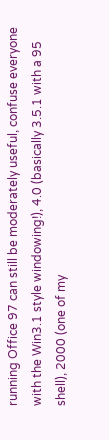running Office 97 can still be moderately useful, confuse everyone with the Win3.1 style windowing!), 4.0 (basically 3.5.1 with a 95 shell), 2000 (one of my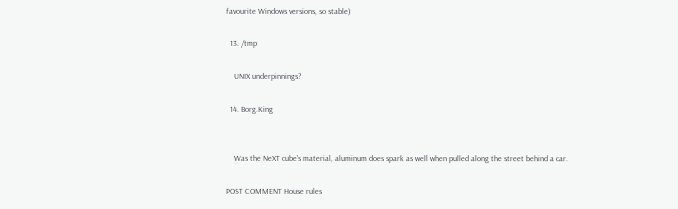favourite Windows versions, so stable)

  13. /tmp

    UNIX underpinnings?

  14. Borg.King


    Was the NeXT cube's material, aluminum does spark as well when pulled along the street behind a car.

POST COMMENT House rules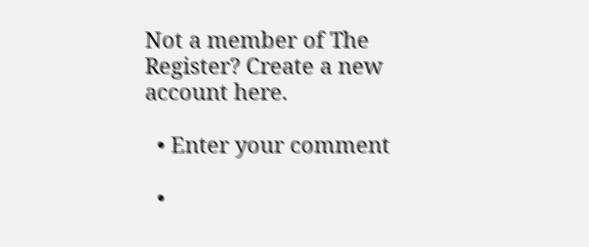Not a member of The Register? Create a new account here.

  • Enter your comment

  •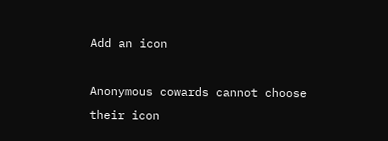Add an icon

Anonymous cowards cannot choose their icon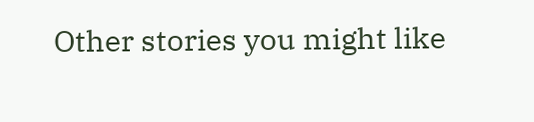Other stories you might like